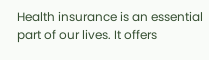Health insurance is an essential part of our lives. It offers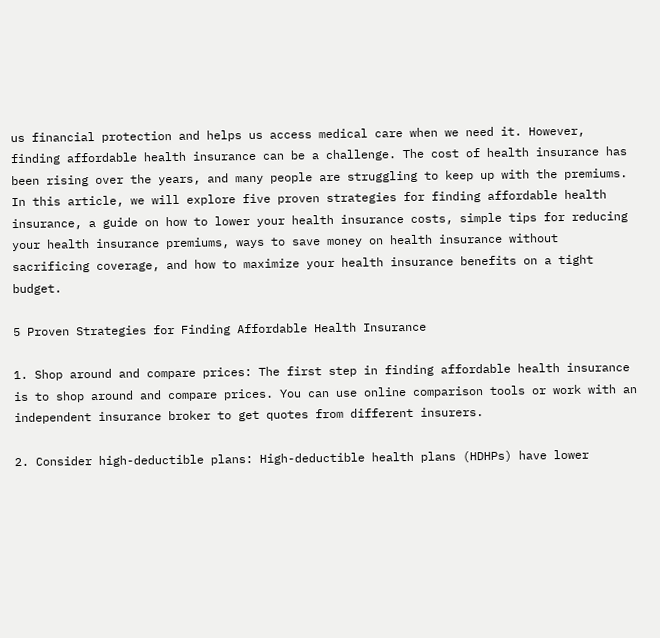us financial protection and helps us access medical care when we need it. However, finding affordable health insurance can be a challenge. The cost of health insurance has been rising over the years, and many people are struggling to keep up with the premiums. In this article, we will explore five proven strategies for finding affordable health insurance, a guide on how to lower your health insurance costs, simple tips for reducing your health insurance premiums, ways to save money on health insurance without sacrificing coverage, and how to maximize your health insurance benefits on a tight budget.

5 Proven Strategies for Finding Affordable Health Insurance

1. Shop around and compare prices: The first step in finding affordable health insurance is to shop around and compare prices. You can use online comparison tools or work with an independent insurance broker to get quotes from different insurers.

2. Consider high-deductible plans: High-deductible health plans (HDHPs) have lower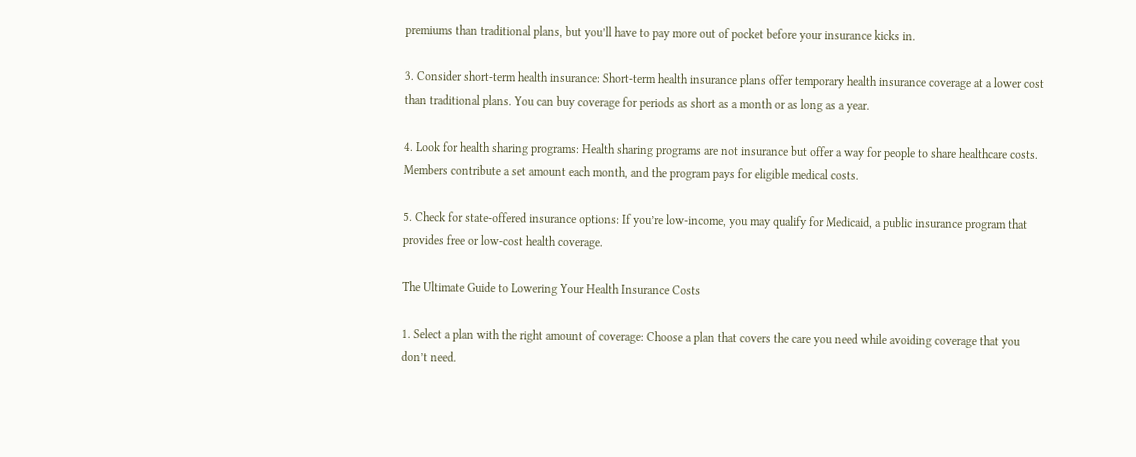premiums than traditional plans, but you’ll have to pay more out of pocket before your insurance kicks in.

3. Consider short-term health insurance: Short-term health insurance plans offer temporary health insurance coverage at a lower cost than traditional plans. You can buy coverage for periods as short as a month or as long as a year.

4. Look for health sharing programs: Health sharing programs are not insurance but offer a way for people to share healthcare costs. Members contribute a set amount each month, and the program pays for eligible medical costs.

5. Check for state-offered insurance options: If you’re low-income, you may qualify for Medicaid, a public insurance program that provides free or low-cost health coverage.

The Ultimate Guide to Lowering Your Health Insurance Costs

1. Select a plan with the right amount of coverage: Choose a plan that covers the care you need while avoiding coverage that you don’t need.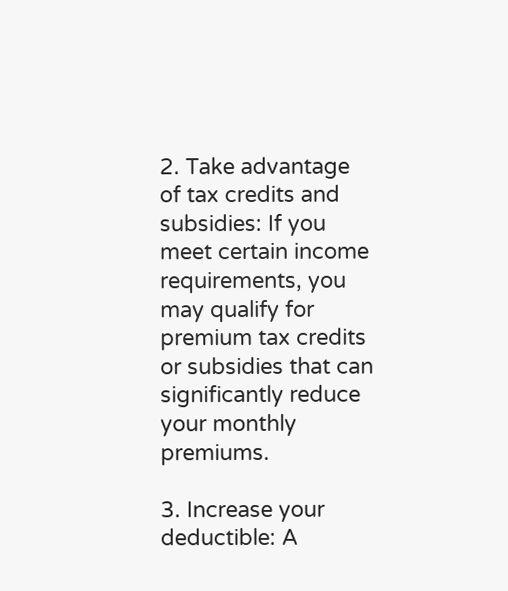2. Take advantage of tax credits and subsidies: If you meet certain income requirements, you may qualify for premium tax credits or subsidies that can significantly reduce your monthly premiums.

3. Increase your deductible: A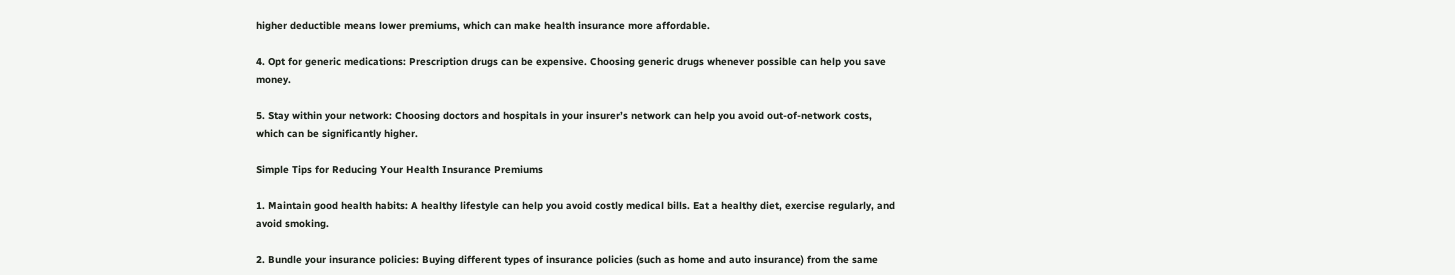higher deductible means lower premiums, which can make health insurance more affordable.

4. Opt for generic medications: Prescription drugs can be expensive. Choosing generic drugs whenever possible can help you save money.

5. Stay within your network: Choosing doctors and hospitals in your insurer’s network can help you avoid out-of-network costs, which can be significantly higher.

Simple Tips for Reducing Your Health Insurance Premiums

1. Maintain good health habits: A healthy lifestyle can help you avoid costly medical bills. Eat a healthy diet, exercise regularly, and avoid smoking.

2. Bundle your insurance policies: Buying different types of insurance policies (such as home and auto insurance) from the same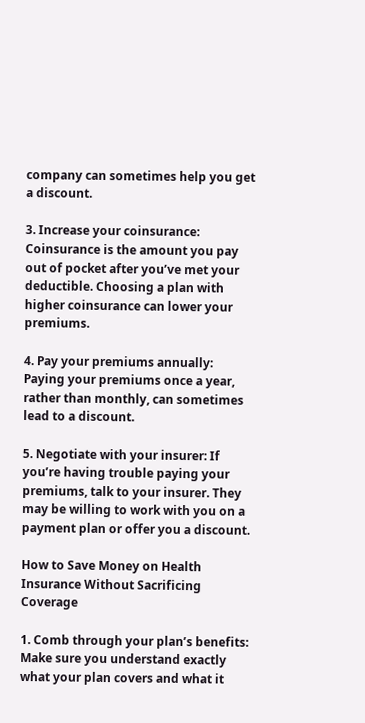company can sometimes help you get a discount.

3. Increase your coinsurance: Coinsurance is the amount you pay out of pocket after you’ve met your deductible. Choosing a plan with higher coinsurance can lower your premiums.

4. Pay your premiums annually: Paying your premiums once a year, rather than monthly, can sometimes lead to a discount.

5. Negotiate with your insurer: If you’re having trouble paying your premiums, talk to your insurer. They may be willing to work with you on a payment plan or offer you a discount.

How to Save Money on Health Insurance Without Sacrificing Coverage

1. Comb through your plan’s benefits: Make sure you understand exactly what your plan covers and what it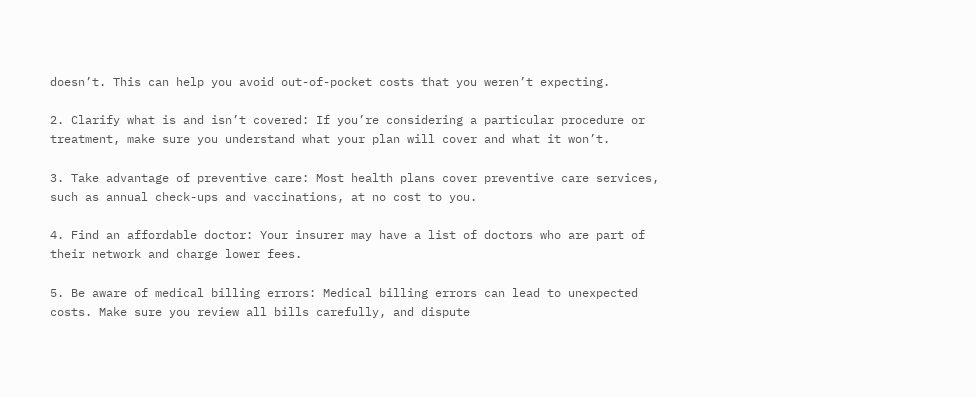doesn’t. This can help you avoid out-of-pocket costs that you weren’t expecting.

2. Clarify what is and isn’t covered: If you’re considering a particular procedure or treatment, make sure you understand what your plan will cover and what it won’t.

3. Take advantage of preventive care: Most health plans cover preventive care services, such as annual check-ups and vaccinations, at no cost to you.

4. Find an affordable doctor: Your insurer may have a list of doctors who are part of their network and charge lower fees.

5. Be aware of medical billing errors: Medical billing errors can lead to unexpected costs. Make sure you review all bills carefully, and dispute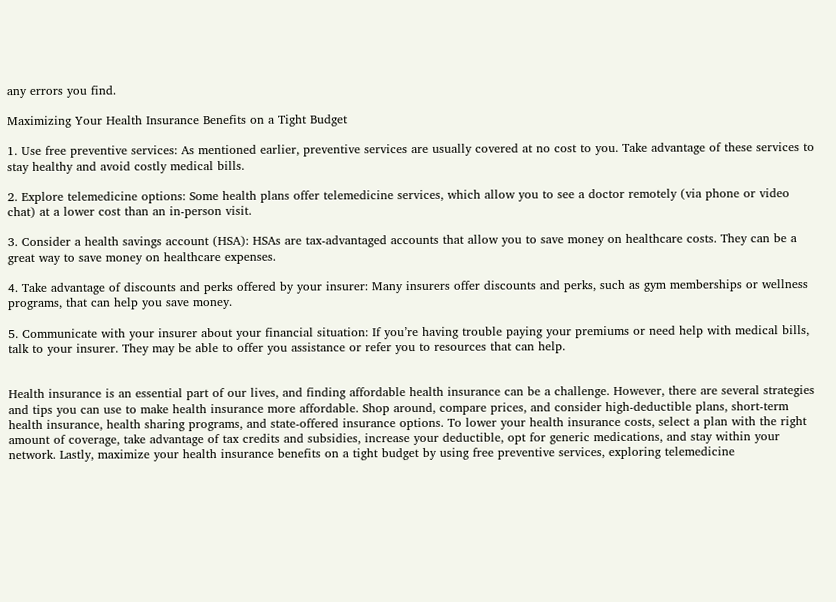any errors you find.

Maximizing Your Health Insurance Benefits on a Tight Budget

1. Use free preventive services: As mentioned earlier, preventive services are usually covered at no cost to you. Take advantage of these services to stay healthy and avoid costly medical bills.

2. Explore telemedicine options: Some health plans offer telemedicine services, which allow you to see a doctor remotely (via phone or video chat) at a lower cost than an in-person visit.

3. Consider a health savings account (HSA): HSAs are tax-advantaged accounts that allow you to save money on healthcare costs. They can be a great way to save money on healthcare expenses.

4. Take advantage of discounts and perks offered by your insurer: Many insurers offer discounts and perks, such as gym memberships or wellness programs, that can help you save money.

5. Communicate with your insurer about your financial situation: If you’re having trouble paying your premiums or need help with medical bills, talk to your insurer. They may be able to offer you assistance or refer you to resources that can help.


Health insurance is an essential part of our lives, and finding affordable health insurance can be a challenge. However, there are several strategies and tips you can use to make health insurance more affordable. Shop around, compare prices, and consider high-deductible plans, short-term health insurance, health sharing programs, and state-offered insurance options. To lower your health insurance costs, select a plan with the right amount of coverage, take advantage of tax credits and subsidies, increase your deductible, opt for generic medications, and stay within your network. Lastly, maximize your health insurance benefits on a tight budget by using free preventive services, exploring telemedicine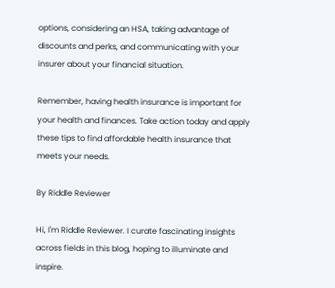options, considering an HSA, taking advantage of discounts and perks, and communicating with your insurer about your financial situation.

Remember, having health insurance is important for your health and finances. Take action today and apply these tips to find affordable health insurance that meets your needs.

By Riddle Reviewer

Hi, I'm Riddle Reviewer. I curate fascinating insights across fields in this blog, hoping to illuminate and inspire.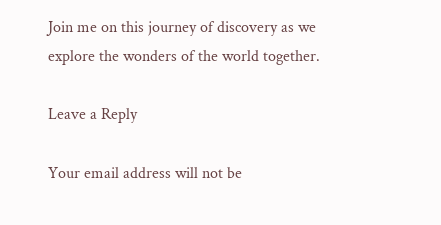Join me on this journey of discovery as we explore the wonders of the world together.

Leave a Reply

Your email address will not be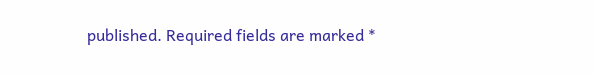published. Required fields are marked *